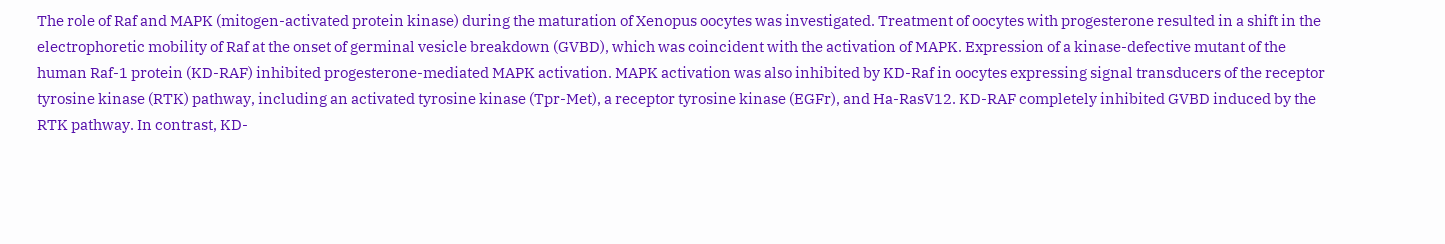The role of Raf and MAPK (mitogen-activated protein kinase) during the maturation of Xenopus oocytes was investigated. Treatment of oocytes with progesterone resulted in a shift in the electrophoretic mobility of Raf at the onset of germinal vesicle breakdown (GVBD), which was coincident with the activation of MAPK. Expression of a kinase-defective mutant of the human Raf-1 protein (KD-RAF) inhibited progesterone-mediated MAPK activation. MAPK activation was also inhibited by KD-Raf in oocytes expressing signal transducers of the receptor tyrosine kinase (RTK) pathway, including an activated tyrosine kinase (Tpr-Met), a receptor tyrosine kinase (EGFr), and Ha-RasV12. KD-RAF completely inhibited GVBD induced by the RTK pathway. In contrast, KD-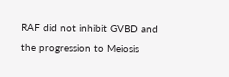RAF did not inhibit GVBD and the progression to Meiosis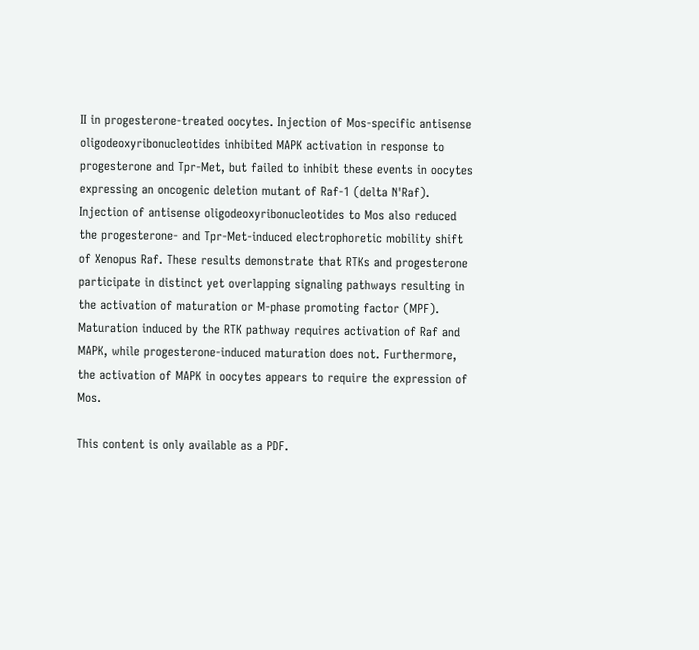II in progesterone-treated oocytes. Injection of Mos-specific antisense oligodeoxyribonucleotides inhibited MAPK activation in response to progesterone and Tpr-Met, but failed to inhibit these events in oocytes expressing an oncogenic deletion mutant of Raf-1 (delta N'Raf). Injection of antisense oligodeoxyribonucleotides to Mos also reduced the progesterone- and Tpr-Met-induced electrophoretic mobility shift of Xenopus Raf. These results demonstrate that RTKs and progesterone participate in distinct yet overlapping signaling pathways resulting in the activation of maturation or M-phase promoting factor (MPF). Maturation induced by the RTK pathway requires activation of Raf and MAPK, while progesterone-induced maturation does not. Furthermore, the activation of MAPK in oocytes appears to require the expression of Mos.

This content is only available as a PDF.